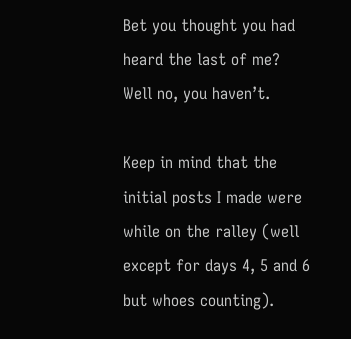Bet you thought you had heard the last of me? Well no, you haven’t.

Keep in mind that the initial posts I made were while on the ralley (well except for days 4, 5 and 6 but whoes counting).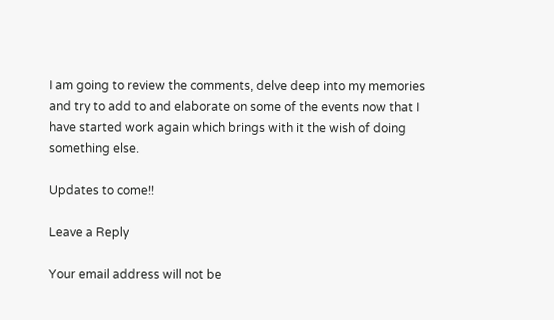I am going to review the comments, delve deep into my memories and try to add to and elaborate on some of the events now that I have started work again which brings with it the wish of doing something else.

Updates to come!!

Leave a Reply

Your email address will not be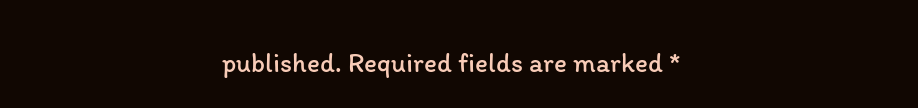published. Required fields are marked *